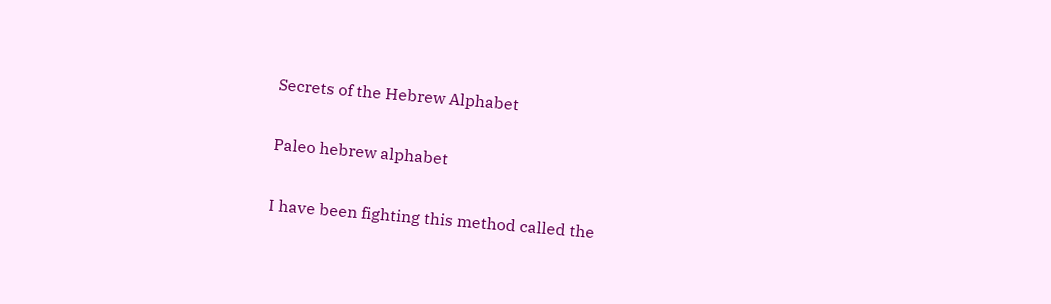Secrets of the Hebrew Alphabet

Paleo hebrew alphabet

I have been fighting this method called the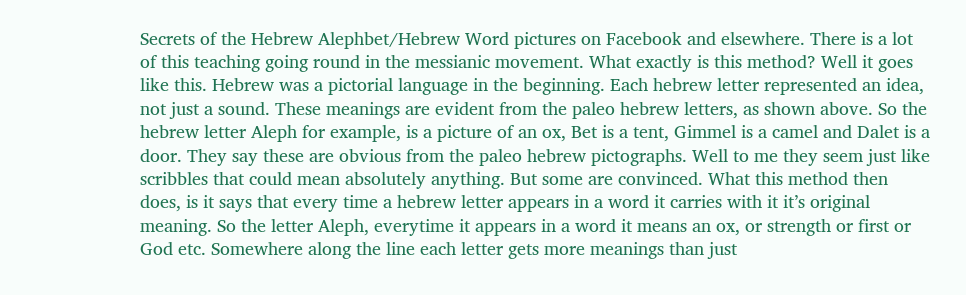Secrets of the Hebrew Alephbet/Hebrew Word pictures on Facebook and elsewhere. There is a lot of this teaching going round in the messianic movement. What exactly is this method? Well it goes like this. Hebrew was a pictorial language in the beginning. Each hebrew letter represented an idea, not just a sound. These meanings are evident from the paleo hebrew letters, as shown above. So the hebrew letter Aleph for example, is a picture of an ox, Bet is a tent, Gimmel is a camel and Dalet is a door. They say these are obvious from the paleo hebrew pictographs. Well to me they seem just like scribbles that could mean absolutely anything. But some are convinced. What this method then does, is it says that every time a hebrew letter appears in a word it carries with it it’s original meaning. So the letter Aleph, everytime it appears in a word it means an ox, or strength or first or God etc. Somewhere along the line each letter gets more meanings than just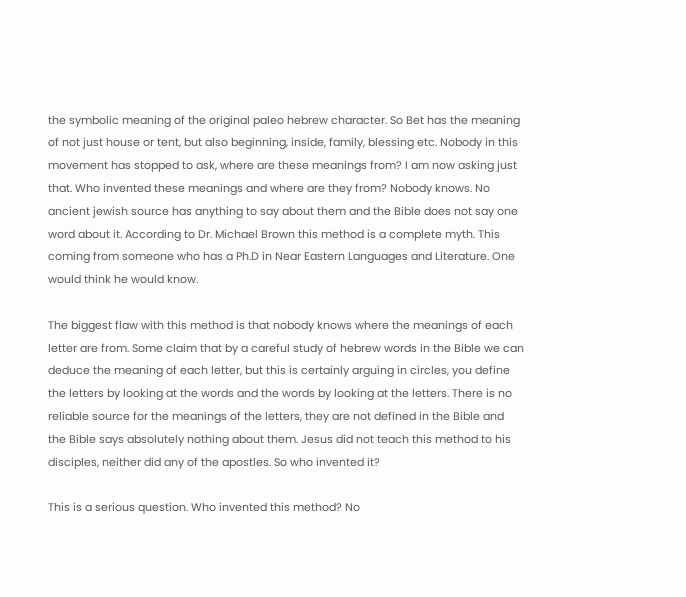the symbolic meaning of the original paleo hebrew character. So Bet has the meaning of not just house or tent, but also beginning, inside, family, blessing etc. Nobody in this movement has stopped to ask, where are these meanings from? I am now asking just that. Who invented these meanings and where are they from? Nobody knows. No ancient jewish source has anything to say about them and the Bible does not say one word about it. According to Dr. Michael Brown this method is a complete myth. This coming from someone who has a Ph.D in Near Eastern Languages and Literature. One would think he would know.

The biggest flaw with this method is that nobody knows where the meanings of each letter are from. Some claim that by a careful study of hebrew words in the Bible we can deduce the meaning of each letter, but this is certainly arguing in circles, you define the letters by looking at the words and the words by looking at the letters. There is no reliable source for the meanings of the letters, they are not defined in the Bible and the Bible says absolutely nothing about them. Jesus did not teach this method to his disciples, neither did any of the apostles. So who invented it?

This is a serious question. Who invented this method? No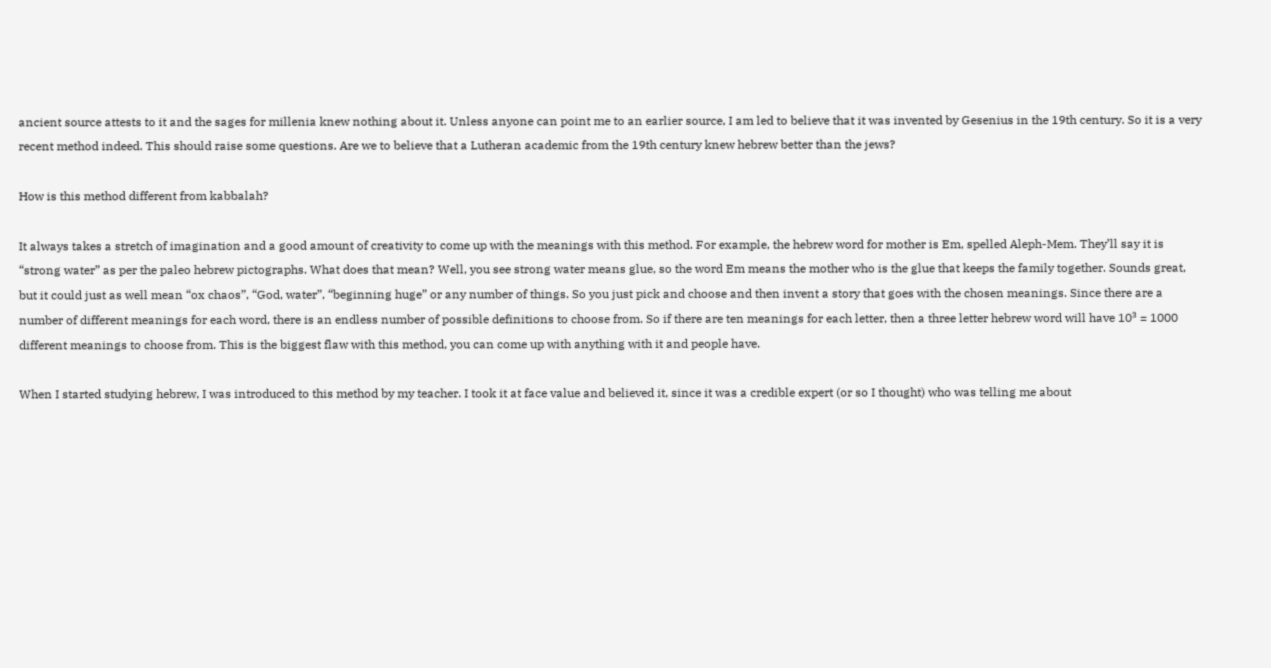ancient source attests to it and the sages for millenia knew nothing about it. Unless anyone can point me to an earlier source, I am led to believe that it was invented by Gesenius in the 19th century. So it is a very recent method indeed. This should raise some questions. Are we to believe that a Lutheran academic from the 19th century knew hebrew better than the jews?

How is this method different from kabbalah?

It always takes a stretch of imagination and a good amount of creativity to come up with the meanings with this method. For example, the hebrew word for mother is Em, spelled Aleph-Mem. They’ll say it is “strong water” as per the paleo hebrew pictographs. What does that mean? Well, you see strong water means glue, so the word Em means the mother who is the glue that keeps the family together. Sounds great, but it could just as well mean “ox chaos”, “God, water”, “beginning huge” or any number of things. So you just pick and choose and then invent a story that goes with the chosen meanings. Since there are a number of different meanings for each word, there is an endless number of possible definitions to choose from. So if there are ten meanings for each letter, then a three letter hebrew word will have 10³ = 1000 different meanings to choose from. This is the biggest flaw with this method, you can come up with anything with it and people have.

When I started studying hebrew, I was introduced to this method by my teacher. I took it at face value and believed it, since it was a credible expert (or so I thought) who was telling me about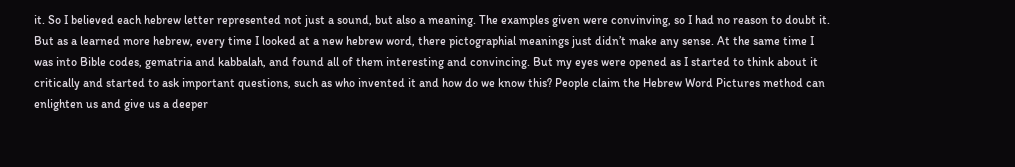it. So I believed each hebrew letter represented not just a sound, but also a meaning. The examples given were convinving, so I had no reason to doubt it. But as a learned more hebrew, every time I looked at a new hebrew word, there pictographial meanings just didn’t make any sense. At the same time I was into Bible codes, gematria and kabbalah, and found all of them interesting and convincing. But my eyes were opened as I started to think about it critically and started to ask important questions, such as who invented it and how do we know this? People claim the Hebrew Word Pictures method can enlighten us and give us a deeper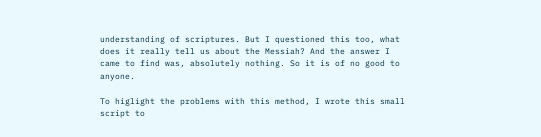understanding of scriptures. But I questioned this too, what does it really tell us about the Messiah? And the answer I came to find was, absolutely nothing. So it is of no good to anyone.

To higlight the problems with this method, I wrote this small script to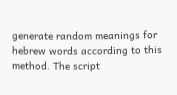generate random meanings for hebrew words according to this method. The script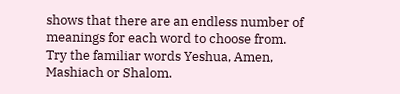shows that there are an endless number of meanings for each word to choose from. Try the familiar words Yeshua, Amen, Mashiach or Shalom.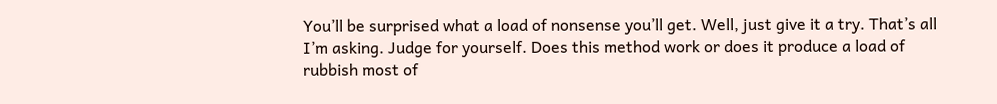You’ll be surprised what a load of nonsense you’ll get. Well, just give it a try. That’s all I’m asking. Judge for yourself. Does this method work or does it produce a load of rubbish most of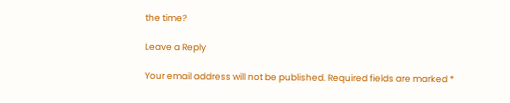the time?

Leave a Reply

Your email address will not be published. Required fields are marked *